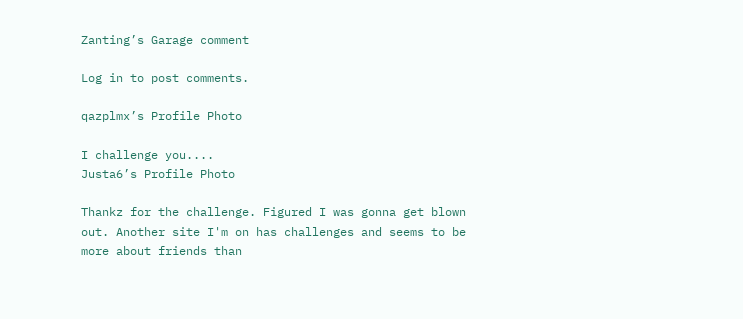Zanting’s Garage comment

Log in to post comments.

qazplmx’s Profile Photo

I challenge you....
Justa6’s Profile Photo

Thankz for the challenge. Figured I was gonna get blown out. Another site I'm on has challenges and seems to be more about friends than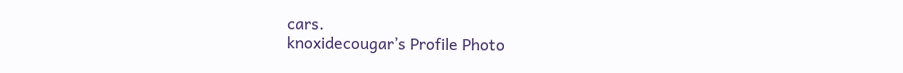cars.
knoxidecougar’s Profile Photo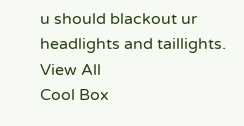u should blackout ur headlights and taillights.
View All
Cool Box